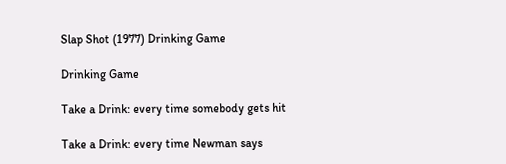Slap Shot (1977) Drinking Game

Drinking Game

Take a Drink: every time somebody gets hit

Take a Drink: every time Newman says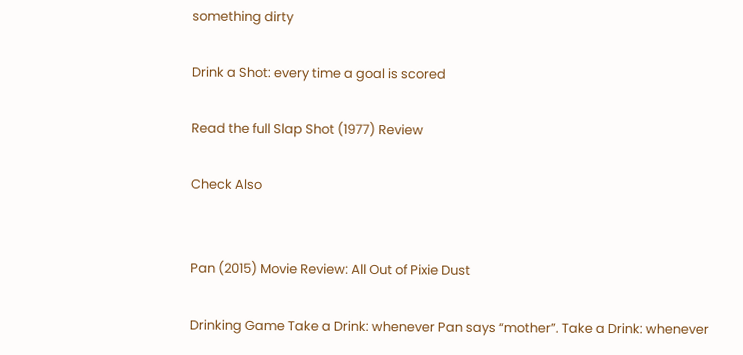something dirty

Drink a Shot: every time a goal is scored

Read the full Slap Shot (1977) Review

Check Also


Pan (2015) Movie Review: All Out of Pixie Dust

Drinking Game Take a Drink: whenever Pan says “mother”. Take a Drink: whenever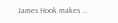James Hook makes ...